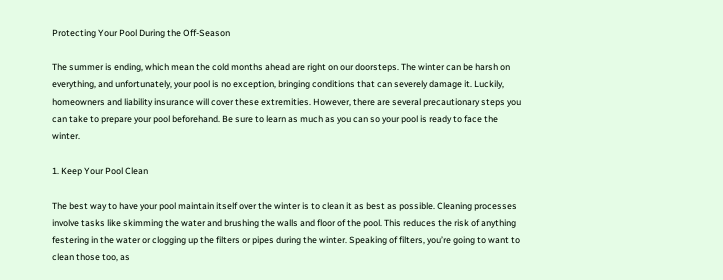Protecting Your Pool During the Off-Season

The summer is ending, which mean the cold months ahead are right on our doorsteps. The winter can be harsh on everything, and unfortunately, your pool is no exception, bringing conditions that can severely damage it. Luckily, homeowners and liability insurance will cover these extremities. However, there are several precautionary steps you can take to prepare your pool beforehand. Be sure to learn as much as you can so your pool is ready to face the winter.

1. Keep Your Pool Clean

The best way to have your pool maintain itself over the winter is to clean it as best as possible. Cleaning processes involve tasks like skimming the water and brushing the walls and floor of the pool. This reduces the risk of anything festering in the water or clogging up the filters or pipes during the winter. Speaking of filters, you’re going to want to clean those too, as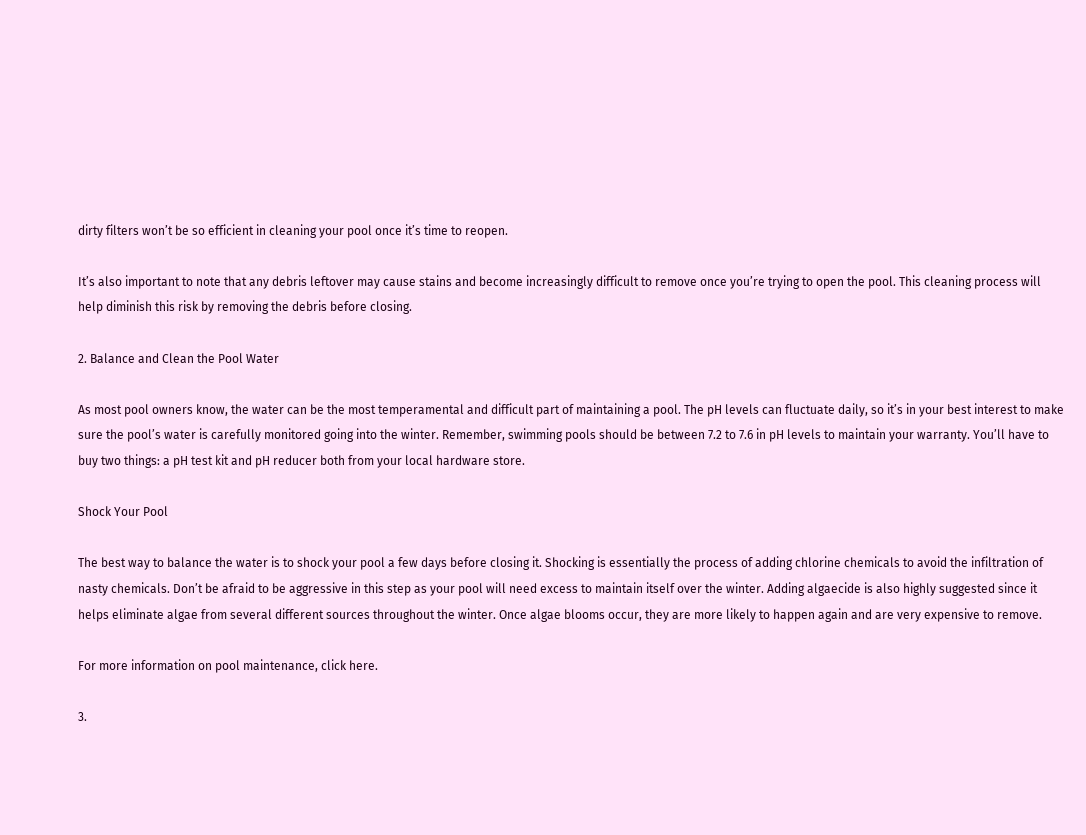dirty filters won’t be so efficient in cleaning your pool once it’s time to reopen.

It’s also important to note that any debris leftover may cause stains and become increasingly difficult to remove once you’re trying to open the pool. This cleaning process will help diminish this risk by removing the debris before closing.

2. Balance and Clean the Pool Water

As most pool owners know, the water can be the most temperamental and difficult part of maintaining a pool. The pH levels can fluctuate daily, so it’s in your best interest to make sure the pool’s water is carefully monitored going into the winter. Remember, swimming pools should be between 7.2 to 7.6 in pH levels to maintain your warranty. You’ll have to buy two things: a pH test kit and pH reducer both from your local hardware store.

Shock Your Pool

The best way to balance the water is to shock your pool a few days before closing it. Shocking is essentially the process of adding chlorine chemicals to avoid the infiltration of nasty chemicals. Don’t be afraid to be aggressive in this step as your pool will need excess to maintain itself over the winter. Adding algaecide is also highly suggested since it helps eliminate algae from several different sources throughout the winter. Once algae blooms occur, they are more likely to happen again and are very expensive to remove.

For more information on pool maintenance, click here.

3.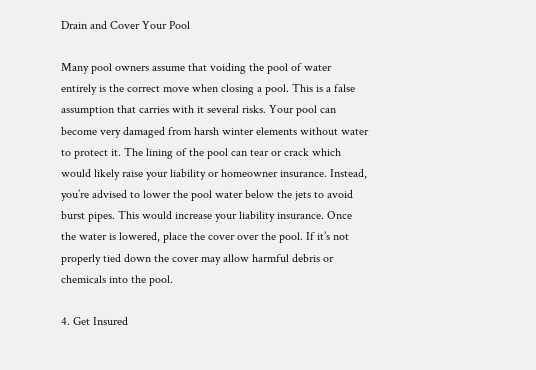Drain and Cover Your Pool

Many pool owners assume that voiding the pool of water entirely is the correct move when closing a pool. This is a false assumption that carries with it several risks. Your pool can become very damaged from harsh winter elements without water to protect it. The lining of the pool can tear or crack which would likely raise your liability or homeowner insurance. Instead, you’re advised to lower the pool water below the jets to avoid burst pipes. This would increase your liability insurance. Once the water is lowered, place the cover over the pool. If it’s not properly tied down the cover may allow harmful debris or chemicals into the pool.

4. Get Insured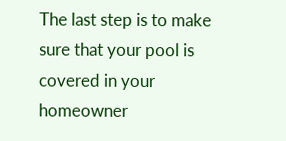The last step is to make sure that your pool is covered in your homeowner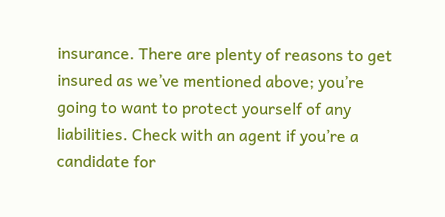insurance. There are plenty of reasons to get insured as we’ve mentioned above; you’re going to want to protect yourself of any liabilities. Check with an agent if you’re a candidate for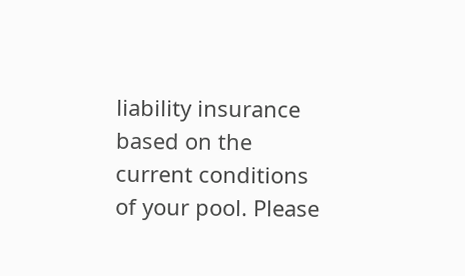liability insurance based on the current conditions of your pool. Please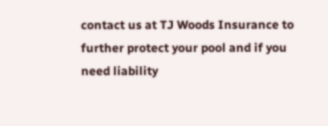contact us at TJ Woods Insurance to further protect your pool and if you need liability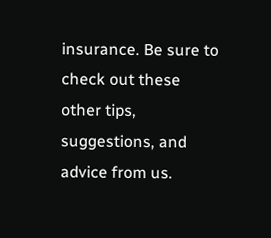insurance. Be sure to check out these other tips, suggestions, and advice from us.